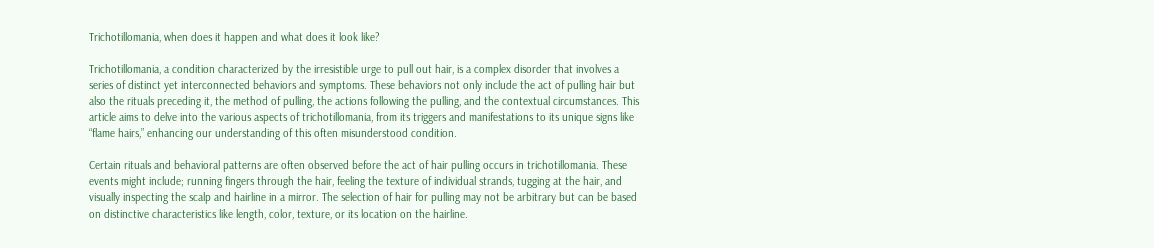Trichotillomania, when does it happen and what does it look like?

Trichotillomania, a condition characterized by the irresistible urge to pull out hair, is a complex disorder that involves a series of distinct yet interconnected behaviors and symptoms. These behaviors not only include the act of pulling hair but also the rituals preceding it, the method of pulling, the actions following the pulling, and the contextual circumstances. This article aims to delve into the various aspects of trichotillomania, from its triggers and manifestations to its unique signs like “flame hairs,” enhancing our understanding of this often misunderstood condition.

Certain rituals and behavioral patterns are often observed before the act of hair pulling occurs in trichotillomania. These events might include; running fingers through the hair, feeling the texture of individual strands, tugging at the hair, and visually inspecting the scalp and hairline in a mirror. The selection of hair for pulling may not be arbitrary but can be based on distinctive characteristics like length, color, texture, or its location on the hairline.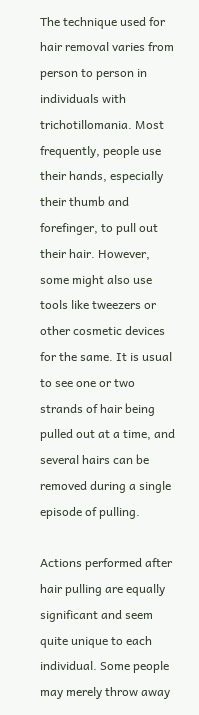The technique used for hair removal varies from person to person in individuals with trichotillomania. Most frequently, people use their hands, especially their thumb and forefinger, to pull out their hair. However, some might also use tools like tweezers or other cosmetic devices for the same. It is usual to see one or two strands of hair being pulled out at a time, and several hairs can be removed during a single episode of pulling.

Actions performed after hair pulling are equally significant and seem quite unique to each individual. Some people may merely throw away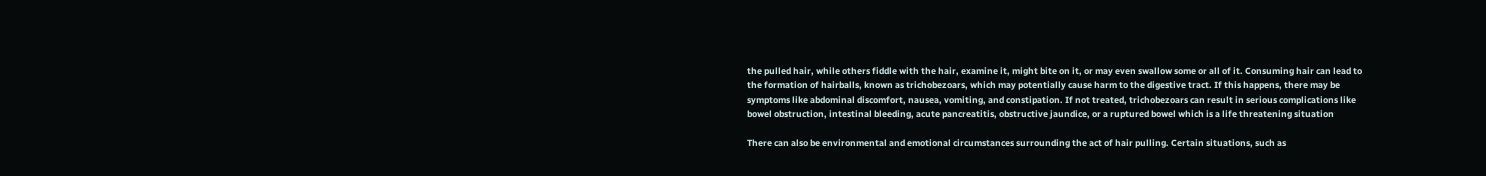the pulled hair, while others fiddle with the hair, examine it, might bite on it, or may even swallow some or all of it. Consuming hair can lead to the formation of hairballs, known as trichobezoars, which may potentially cause harm to the digestive tract. If this happens, there may be symptoms like abdominal discomfort, nausea, vomiting, and constipation. If not treated, trichobezoars can result in serious complications like bowel obstruction, intestinal bleeding, acute pancreatitis, obstructive jaundice, or a ruptured bowel which is a life threatening situation

There can also be environmental and emotional circumstances surrounding the act of hair pulling. Certain situations, such as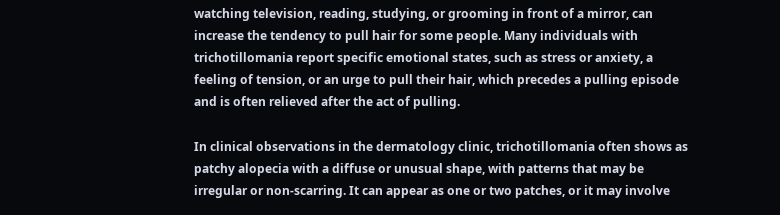watching television, reading, studying, or grooming in front of a mirror, can increase the tendency to pull hair for some people. Many individuals with trichotillomania report specific emotional states, such as stress or anxiety, a feeling of tension, or an urge to pull their hair, which precedes a pulling episode and is often relieved after the act of pulling.

In clinical observations in the dermatology clinic, trichotillomania often shows as patchy alopecia with a diffuse or unusual shape, with patterns that may be irregular or non-scarring. It can appear as one or two patches, or it may involve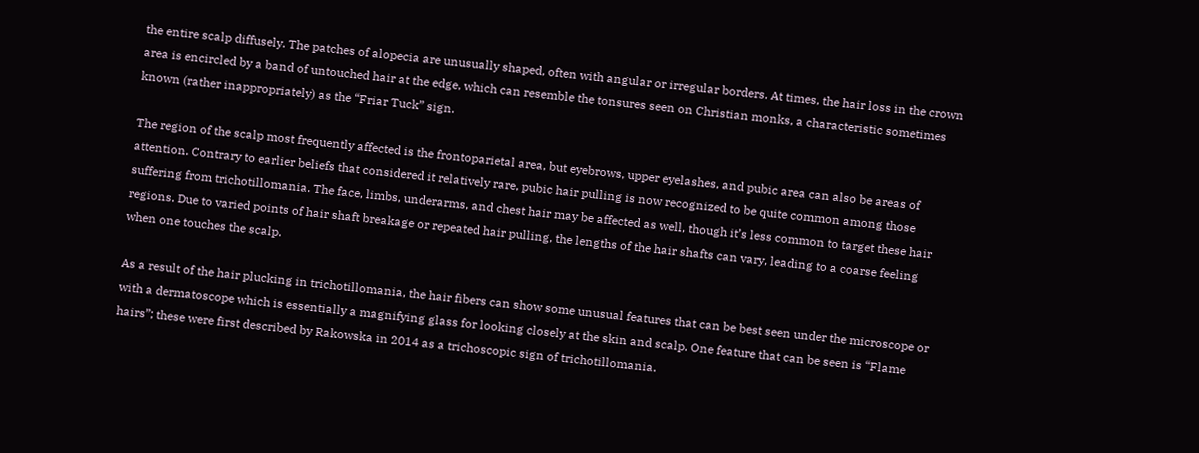the entire scalp diffusely. The patches of alopecia are unusually shaped, often with angular or irregular borders. At times, the hair loss in the crown area is encircled by a band of untouched hair at the edge, which can resemble the tonsures seen on Christian monks, a characteristic sometimes known (rather inappropriately) as the “Friar Tuck” sign.

The region of the scalp most frequently affected is the frontoparietal area, but eyebrows, upper eyelashes, and pubic area can also be areas of attention. Contrary to earlier beliefs that considered it relatively rare, pubic hair pulling is now recognized to be quite common among those suffering from trichotillomania. The face, limbs, underarms, and chest hair may be affected as well, though it’s less common to target these hair regions. Due to varied points of hair shaft breakage or repeated hair pulling, the lengths of the hair shafts can vary, leading to a coarse feeling when one touches the scalp.

As a result of the hair plucking in trichotillomania, the hair fibers can show some unusual features that can be best seen under the microscope or with a dermatoscope which is essentially a magnifying glass for looking closely at the skin and scalp. One feature that can be seen is “Flame hairs”; these were first described by Rakowska in 2014 as a trichoscopic sign of trichotillomania.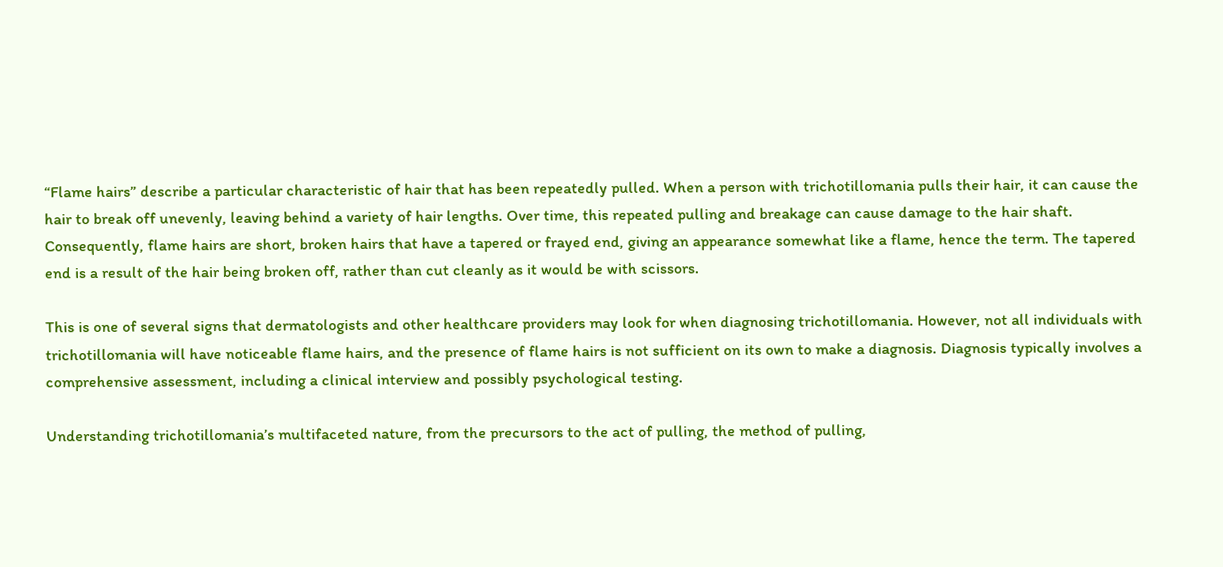“Flame hairs” describe a particular characteristic of hair that has been repeatedly pulled. When a person with trichotillomania pulls their hair, it can cause the hair to break off unevenly, leaving behind a variety of hair lengths. Over time, this repeated pulling and breakage can cause damage to the hair shaft. Consequently, flame hairs are short, broken hairs that have a tapered or frayed end, giving an appearance somewhat like a flame, hence the term. The tapered end is a result of the hair being broken off, rather than cut cleanly as it would be with scissors.

This is one of several signs that dermatologists and other healthcare providers may look for when diagnosing trichotillomania. However, not all individuals with trichotillomania will have noticeable flame hairs, and the presence of flame hairs is not sufficient on its own to make a diagnosis. Diagnosis typically involves a comprehensive assessment, including a clinical interview and possibly psychological testing.

Understanding trichotillomania’s multifaceted nature, from the precursors to the act of pulling, the method of pulling,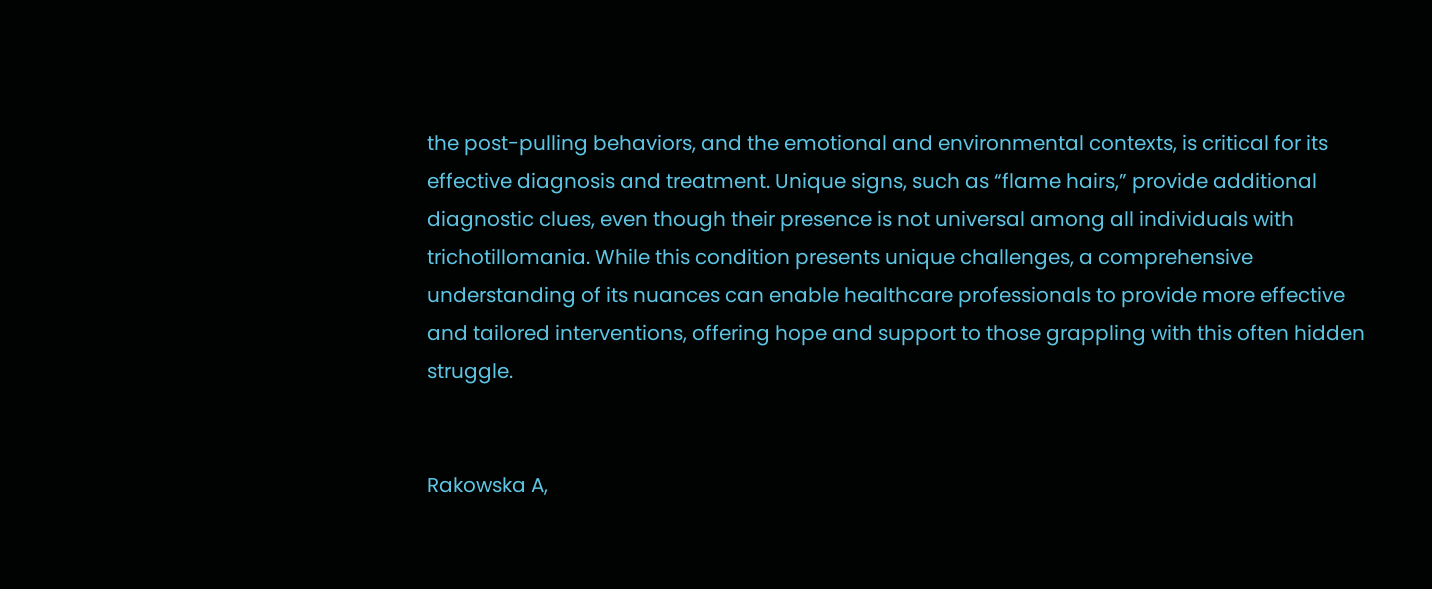the post-pulling behaviors, and the emotional and environmental contexts, is critical for its effective diagnosis and treatment. Unique signs, such as “flame hairs,” provide additional diagnostic clues, even though their presence is not universal among all individuals with trichotillomania. While this condition presents unique challenges, a comprehensive understanding of its nuances can enable healthcare professionals to provide more effective and tailored interventions, offering hope and support to those grappling with this often hidden struggle.


Rakowska A,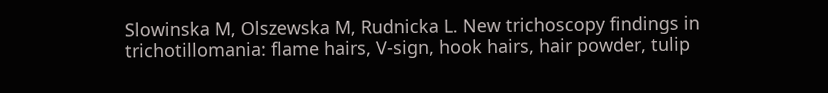Slowinska M, Olszewska M, Rudnicka L. New trichoscopy findings in trichotillomania: flame hairs, V-sign, hook hairs, hair powder, tulip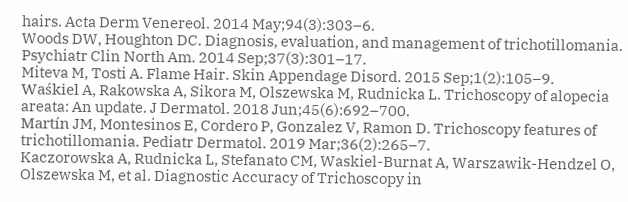hairs. Acta Derm Venereol. 2014 May;94(3):303–6.
Woods DW, Houghton DC. Diagnosis, evaluation, and management of trichotillomania. Psychiatr Clin North Am. 2014 Sep;37(3):301–17.
Miteva M, Tosti A. Flame Hair. Skin Appendage Disord. 2015 Sep;1(2):105–9.
Waśkiel A, Rakowska A, Sikora M, Olszewska M, Rudnicka L. Trichoscopy of alopecia areata: An update. J Dermatol. 2018 Jun;45(6):692–700.
Martín JM, Montesinos E, Cordero P, Gonzalez V, Ramon D. Trichoscopy features of trichotillomania. Pediatr Dermatol. 2019 Mar;36(2):265–7.
Kaczorowska A, Rudnicka L, Stefanato CM, Waskiel-Burnat A, Warszawik-Hendzel O, Olszewska M, et al. Diagnostic Accuracy of Trichoscopy in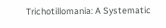Trichotillomania: A Systematic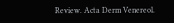Review. Acta Derm Venereol.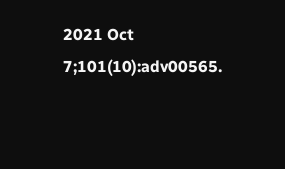2021 Oct 7;101(10):adv00565.